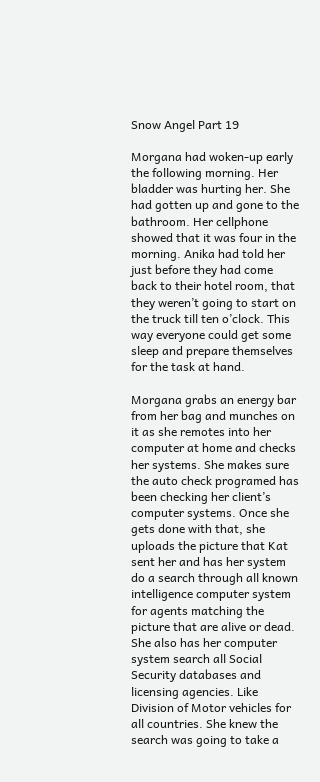Snow Angel Part 19

Morgana had woken-up early the following morning. Her bladder was hurting her. She had gotten up and gone to the bathroom. Her cellphone showed that it was four in the morning. Anika had told her just before they had come back to their hotel room, that they weren’t going to start on the truck till ten o’clock. This way everyone could get some sleep and prepare themselves for the task at hand.

Morgana grabs an energy bar from her bag and munches on it as she remotes into her computer at home and checks her systems. She makes sure the auto check programed has been checking her client’s computer systems. Once she gets done with that, she uploads the picture that Kat sent her and has her system do a search through all known intelligence computer system for agents matching the picture that are alive or dead. She also has her computer system search all Social Security databases and licensing agencies. Like Division of Motor vehicles for all countries. She knew the search was going to take a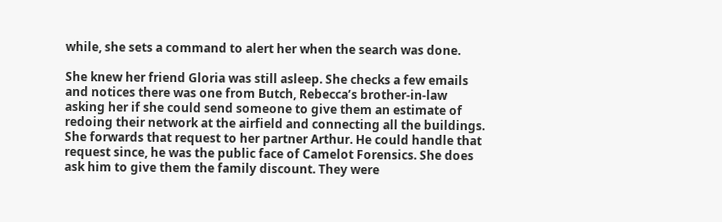while, she sets a command to alert her when the search was done.

She knew her friend Gloria was still asleep. She checks a few emails and notices there was one from Butch, Rebecca’s brother-in-law asking her if she could send someone to give them an estimate of redoing their network at the airfield and connecting all the buildings. She forwards that request to her partner Arthur. He could handle that request since, he was the public face of Camelot Forensics. She does ask him to give them the family discount. They were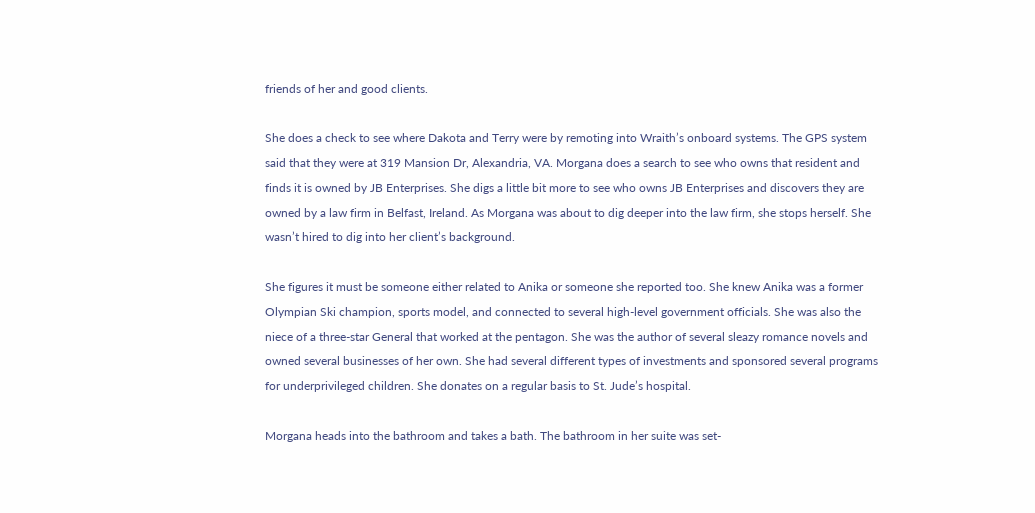friends of her and good clients.

She does a check to see where Dakota and Terry were by remoting into Wraith’s onboard systems. The GPS system said that they were at 319 Mansion Dr, Alexandria, VA. Morgana does a search to see who owns that resident and finds it is owned by JB Enterprises. She digs a little bit more to see who owns JB Enterprises and discovers they are owned by a law firm in Belfast, Ireland. As Morgana was about to dig deeper into the law firm, she stops herself. She wasn’t hired to dig into her client’s background.

She figures it must be someone either related to Anika or someone she reported too. She knew Anika was a former Olympian Ski champion, sports model, and connected to several high-level government officials. She was also the niece of a three-star General that worked at the pentagon. She was the author of several sleazy romance novels and owned several businesses of her own. She had several different types of investments and sponsored several programs for underprivileged children. She donates on a regular basis to St. Jude’s hospital.

Morgana heads into the bathroom and takes a bath. The bathroom in her suite was set-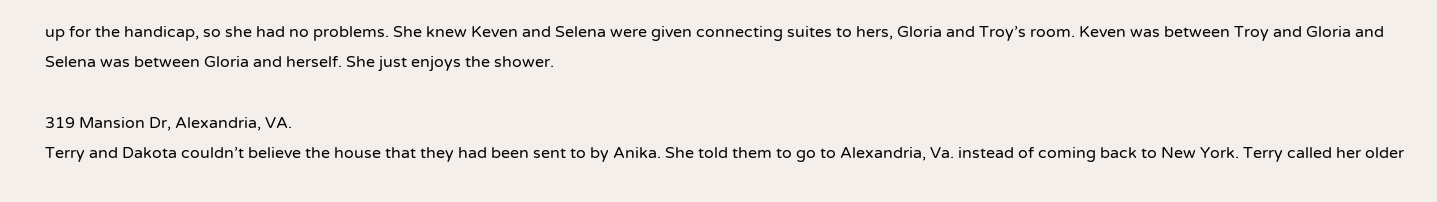up for the handicap, so she had no problems. She knew Keven and Selena were given connecting suites to hers, Gloria and Troy’s room. Keven was between Troy and Gloria and Selena was between Gloria and herself. She just enjoys the shower.

319 Mansion Dr, Alexandria, VA.
Terry and Dakota couldn’t believe the house that they had been sent to by Anika. She told them to go to Alexandria, Va. instead of coming back to New York. Terry called her older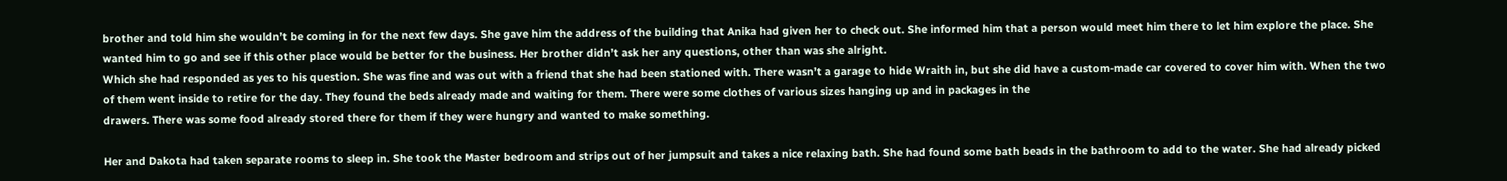brother and told him she wouldn’t be coming in for the next few days. She gave him the address of the building that Anika had given her to check out. She informed him that a person would meet him there to let him explore the place. She wanted him to go and see if this other place would be better for the business. Her brother didn’t ask her any questions, other than was she alright.
Which she had responded as yes to his question. She was fine and was out with a friend that she had been stationed with. There wasn’t a garage to hide Wraith in, but she did have a custom-made car covered to cover him with. When the two of them went inside to retire for the day. They found the beds already made and waiting for them. There were some clothes of various sizes hanging up and in packages in the
drawers. There was some food already stored there for them if they were hungry and wanted to make something.

Her and Dakota had taken separate rooms to sleep in. She took the Master bedroom and strips out of her jumpsuit and takes a nice relaxing bath. She had found some bath beads in the bathroom to add to the water. She had already picked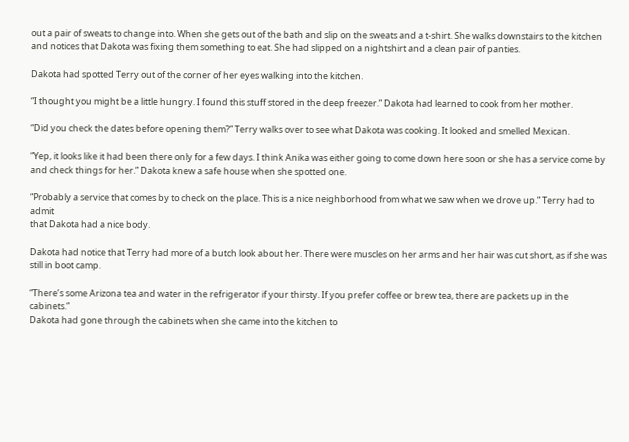out a pair of sweats to change into. When she gets out of the bath and slip on the sweats and a t-shirt. She walks downstairs to the kitchen and notices that Dakota was fixing them something to eat. She had slipped on a nightshirt and a clean pair of panties.

Dakota had spotted Terry out of the corner of her eyes walking into the kitchen.

“I thought you might be a little hungry. I found this stuff stored in the deep freezer.” Dakota had learned to cook from her mother.

“Did you check the dates before opening them?” Terry walks over to see what Dakota was cooking. It looked and smelled Mexican.

“Yep, it looks like it had been there only for a few days. I think Anika was either going to come down here soon or she has a service come by
and check things for her.” Dakota knew a safe house when she spotted one.

“Probably a service that comes by to check on the place. This is a nice neighborhood from what we saw when we drove up.” Terry had to admit
that Dakota had a nice body.

Dakota had notice that Terry had more of a butch look about her. There were muscles on her arms and her hair was cut short, as if she was still in boot camp.

“There’s some Arizona tea and water in the refrigerator if your thirsty. If you prefer coffee or brew tea, there are packets up in the cabinets.”
Dakota had gone through the cabinets when she came into the kitchen to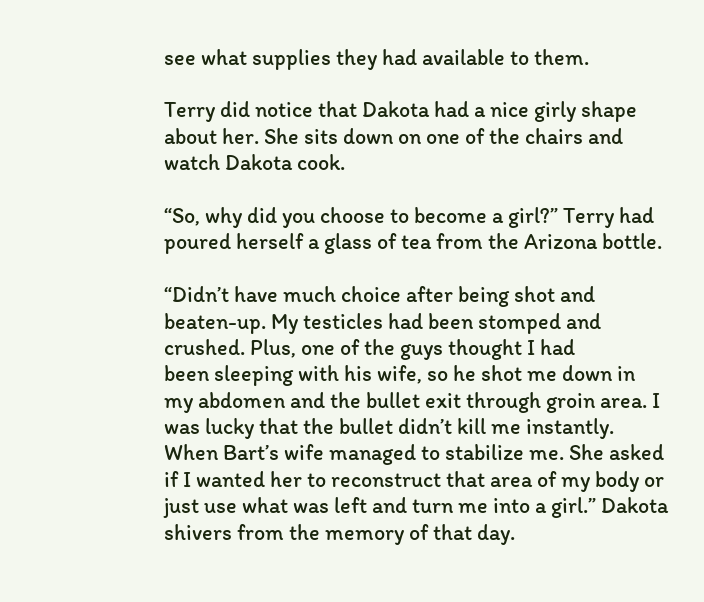see what supplies they had available to them.

Terry did notice that Dakota had a nice girly shape about her. She sits down on one of the chairs and watch Dakota cook.

“So, why did you choose to become a girl?” Terry had poured herself a glass of tea from the Arizona bottle.

“Didn’t have much choice after being shot and beaten-up. My testicles had been stomped and crushed. Plus, one of the guys thought I had
been sleeping with his wife, so he shot me down in my abdomen and the bullet exit through groin area. I was lucky that the bullet didn’t kill me instantly. When Bart’s wife managed to stabilize me. She asked if I wanted her to reconstruct that area of my body or just use what was left and turn me into a girl.” Dakota shivers from the memory of that day.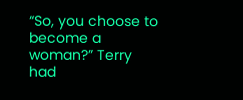“So, you choose to become a woman?” Terry had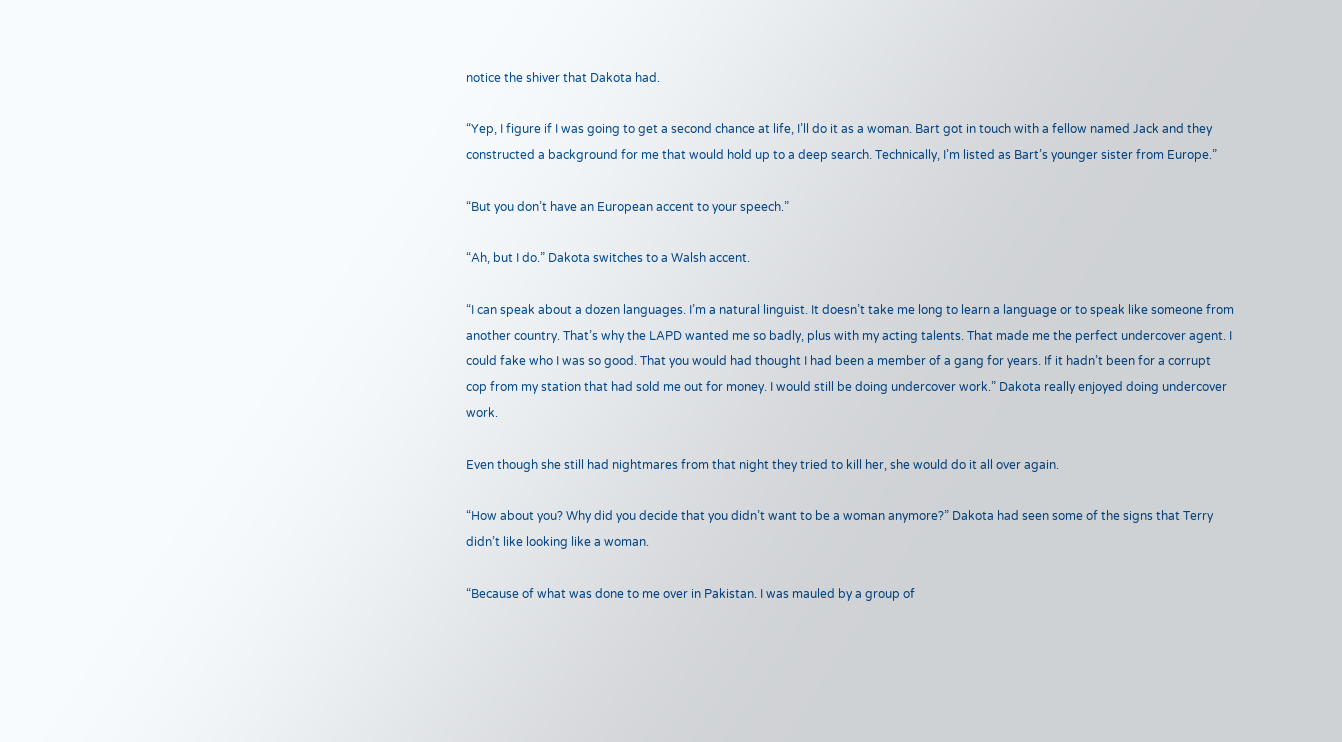notice the shiver that Dakota had.

“Yep, I figure if I was going to get a second chance at life, I’ll do it as a woman. Bart got in touch with a fellow named Jack and they constructed a background for me that would hold up to a deep search. Technically, I’m listed as Bart’s younger sister from Europe.”

“But you don’t have an European accent to your speech.”

“Ah, but I do.” Dakota switches to a Walsh accent.

“I can speak about a dozen languages. I’m a natural linguist. It doesn’t take me long to learn a language or to speak like someone from another country. That’s why the LAPD wanted me so badly, plus with my acting talents. That made me the perfect undercover agent. I could fake who I was so good. That you would had thought I had been a member of a gang for years. If it hadn’t been for a corrupt cop from my station that had sold me out for money. I would still be doing undercover work.” Dakota really enjoyed doing undercover work.

Even though she still had nightmares from that night they tried to kill her, she would do it all over again.

“How about you? Why did you decide that you didn’t want to be a woman anymore?” Dakota had seen some of the signs that Terry didn’t like looking like a woman.

“Because of what was done to me over in Pakistan. I was mauled by a group of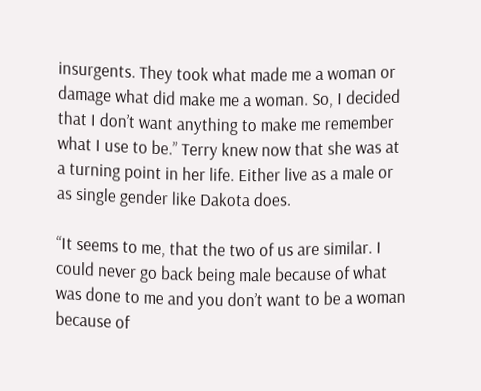insurgents. They took what made me a woman or damage what did make me a woman. So, I decided that I don’t want anything to make me remember what I use to be.” Terry knew now that she was at a turning point in her life. Either live as a male or as single gender like Dakota does.

“It seems to me, that the two of us are similar. I could never go back being male because of what was done to me and you don’t want to be a woman because of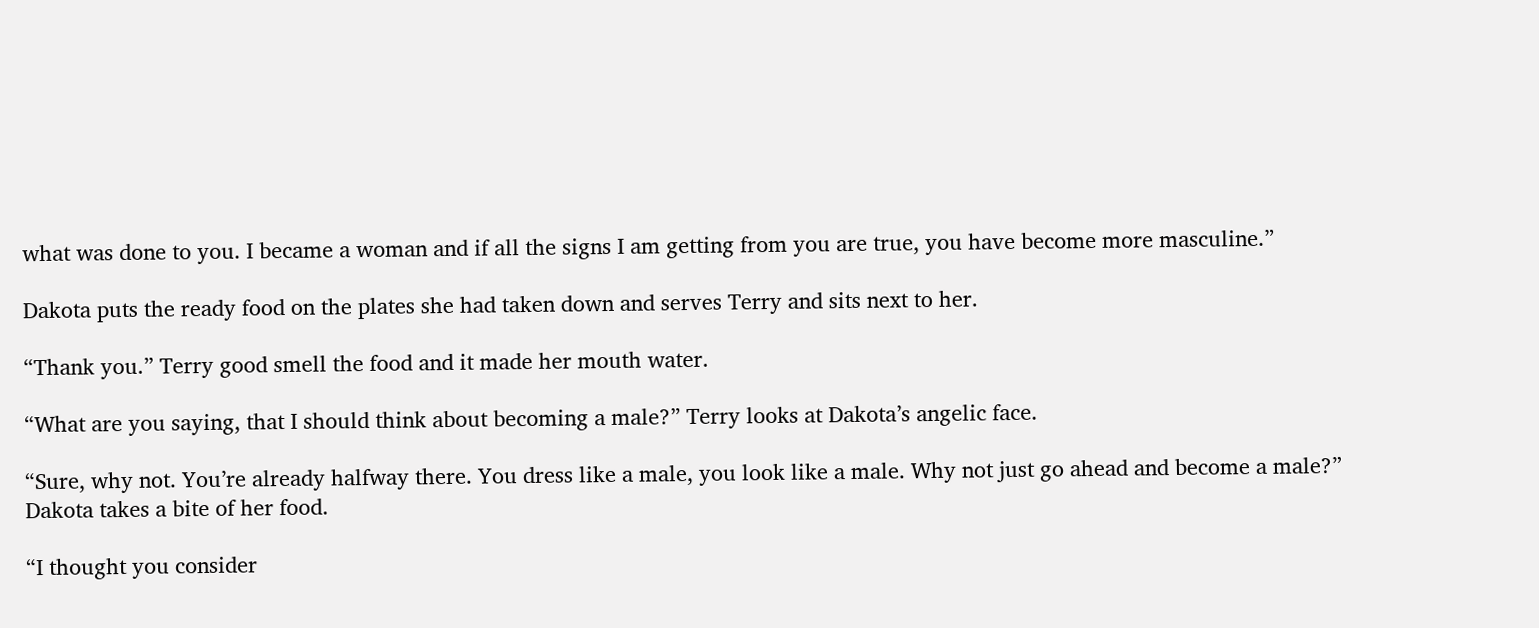what was done to you. I became a woman and if all the signs I am getting from you are true, you have become more masculine.”

Dakota puts the ready food on the plates she had taken down and serves Terry and sits next to her.

“Thank you.” Terry good smell the food and it made her mouth water.

“What are you saying, that I should think about becoming a male?” Terry looks at Dakota’s angelic face.

“Sure, why not. You’re already halfway there. You dress like a male, you look like a male. Why not just go ahead and become a male?” Dakota takes a bite of her food.

“I thought you consider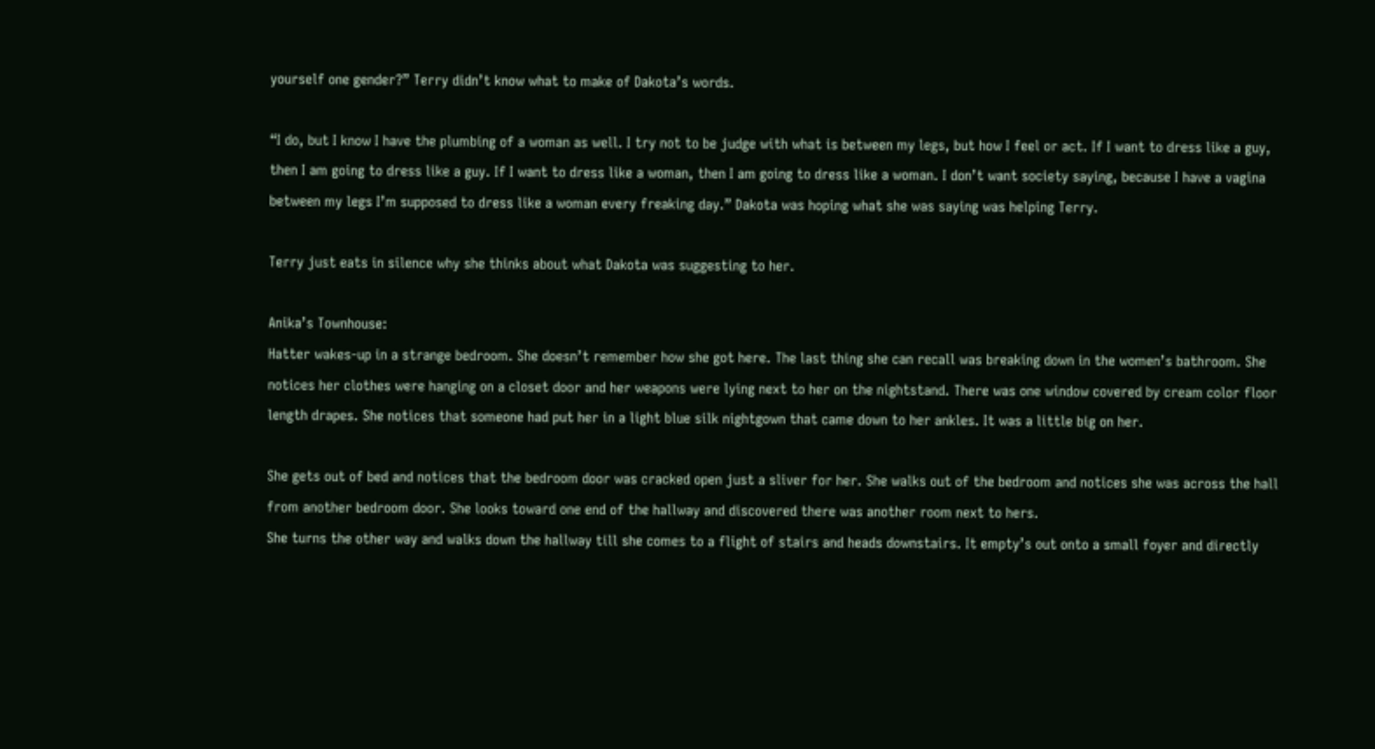yourself one gender?” Terry didn’t know what to make of Dakota’s words.

“I do, but I know I have the plumbing of a woman as well. I try not to be judge with what is between my legs, but how I feel or act. If I want to dress like a guy, then I am going to dress like a guy. If I want to dress like a woman, then I am going to dress like a woman. I don’t want society saying, because I have a vagina between my legs I’m supposed to dress like a woman every freaking day.” Dakota was hoping what she was saying was helping Terry.

Terry just eats in silence why she thinks about what Dakota was suggesting to her.

Anika’s Townhouse:
Hatter wakes-up in a strange bedroom. She doesn’t remember how she got here. The last thing she can recall was breaking down in the women’s bathroom. She notices her clothes were hanging on a closet door and her weapons were lying next to her on the nightstand. There was one window covered by cream color floor length drapes. She notices that someone had put her in a light blue silk nightgown that came down to her ankles. It was a little big on her.

She gets out of bed and notices that the bedroom door was cracked open just a sliver for her. She walks out of the bedroom and notices she was across the hall from another bedroom door. She looks toward one end of the hallway and discovered there was another room next to hers.
She turns the other way and walks down the hallway till she comes to a flight of stairs and heads downstairs. It empty’s out onto a small foyer and directly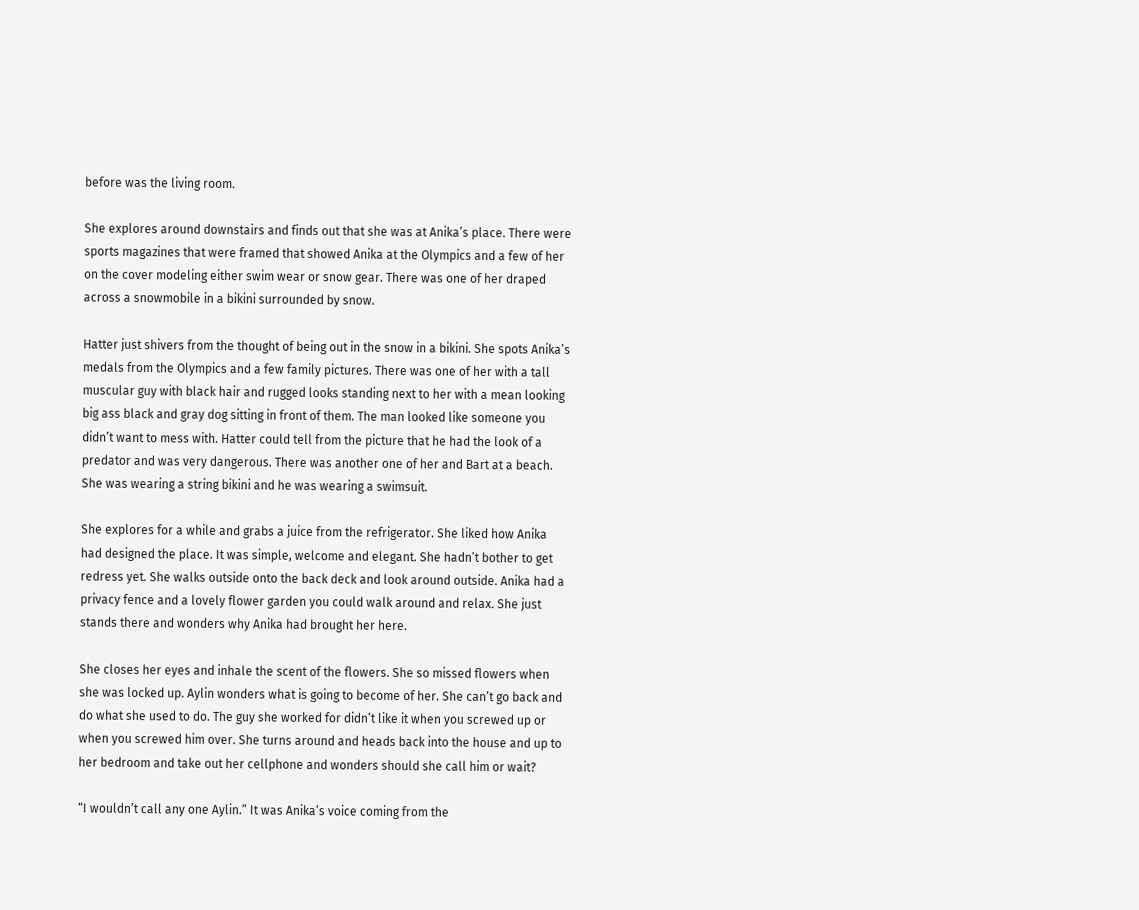before was the living room.

She explores around downstairs and finds out that she was at Anika’s place. There were sports magazines that were framed that showed Anika at the Olympics and a few of her on the cover modeling either swim wear or snow gear. There was one of her draped across a snowmobile in a bikini surrounded by snow.

Hatter just shivers from the thought of being out in the snow in a bikini. She spots Anika’s medals from the Olympics and a few family pictures. There was one of her with a tall muscular guy with black hair and rugged looks standing next to her with a mean looking big ass black and gray dog sitting in front of them. The man looked like someone you didn’t want to mess with. Hatter could tell from the picture that he had the look of a predator and was very dangerous. There was another one of her and Bart at a beach. She was wearing a string bikini and he was wearing a swimsuit.

She explores for a while and grabs a juice from the refrigerator. She liked how Anika had designed the place. It was simple, welcome and elegant. She hadn’t bother to get redress yet. She walks outside onto the back deck and look around outside. Anika had a privacy fence and a lovely flower garden you could walk around and relax. She just stands there and wonders why Anika had brought her here.

She closes her eyes and inhale the scent of the flowers. She so missed flowers when she was locked up. Aylin wonders what is going to become of her. She can’t go back and do what she used to do. The guy she worked for didn’t like it when you screwed up or when you screwed him over. She turns around and heads back into the house and up to her bedroom and take out her cellphone and wonders should she call him or wait?

“I wouldn’t call any one Aylin.” It was Anika’s voice coming from the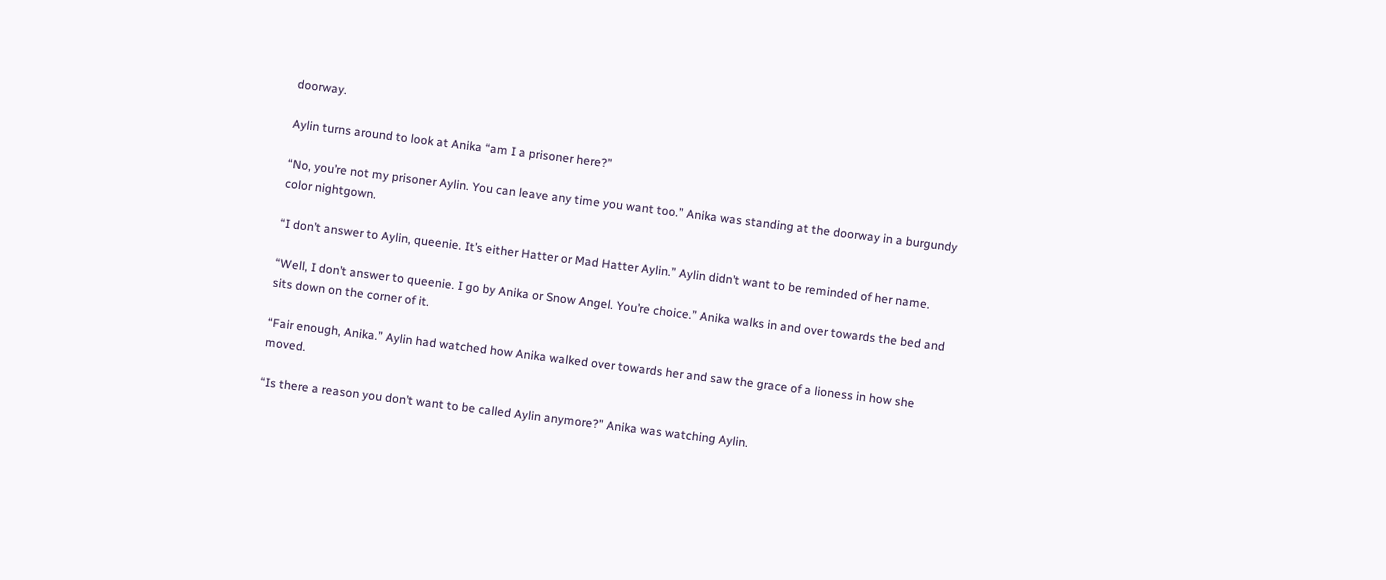doorway.

Aylin turns around to look at Anika “am I a prisoner here?”

“No, you’re not my prisoner Aylin. You can leave any time you want too.” Anika was standing at the doorway in a burgundy color nightgown.

“I don’t answer to Aylin, queenie. It’s either Hatter or Mad Hatter Aylin.” Aylin didn’t want to be reminded of her name.

“Well, I don’t answer to queenie. I go by Anika or Snow Angel. You’re choice.” Anika walks in and over towards the bed and sits down on the corner of it.

“Fair enough, Anika.” Aylin had watched how Anika walked over towards her and saw the grace of a lioness in how she moved.

“Is there a reason you don’t want to be called Aylin anymore?” Anika was watching Aylin.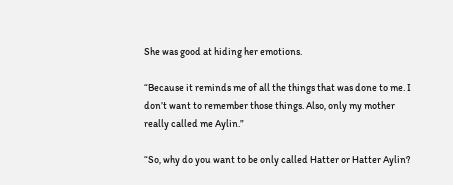She was good at hiding her emotions.

“Because it reminds me of all the things that was done to me. I don’t want to remember those things. Also, only my mother really called me Aylin.”

“So, why do you want to be only called Hatter or Hatter Aylin?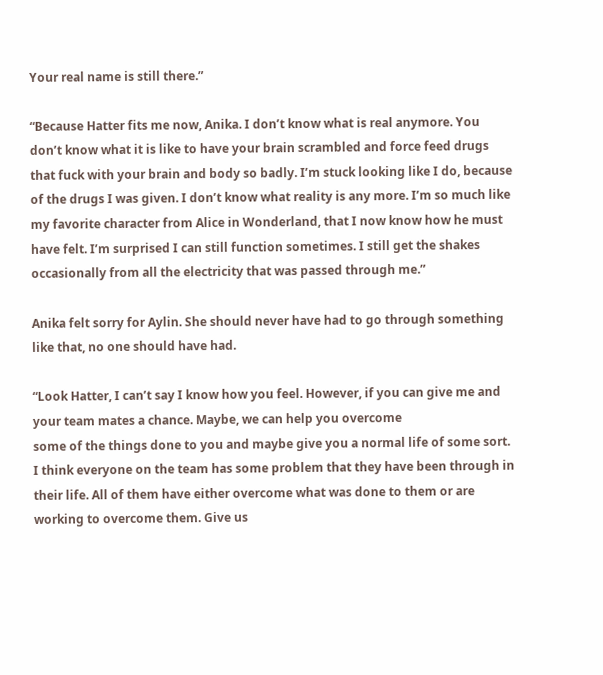Your real name is still there.”

“Because Hatter fits me now, Anika. I don’t know what is real anymore. You don’t know what it is like to have your brain scrambled and force feed drugs that fuck with your brain and body so badly. I’m stuck looking like I do, because of the drugs I was given. I don’t know what reality is any more. I’m so much like my favorite character from Alice in Wonderland, that I now know how he must have felt. I’m surprised I can still function sometimes. I still get the shakes occasionally from all the electricity that was passed through me.”

Anika felt sorry for Aylin. She should never have had to go through something like that, no one should have had.

“Look Hatter, I can’t say I know how you feel. However, if you can give me and your team mates a chance. Maybe, we can help you overcome
some of the things done to you and maybe give you a normal life of some sort. I think everyone on the team has some problem that they have been through in their life. All of them have either overcome what was done to them or are working to overcome them. Give us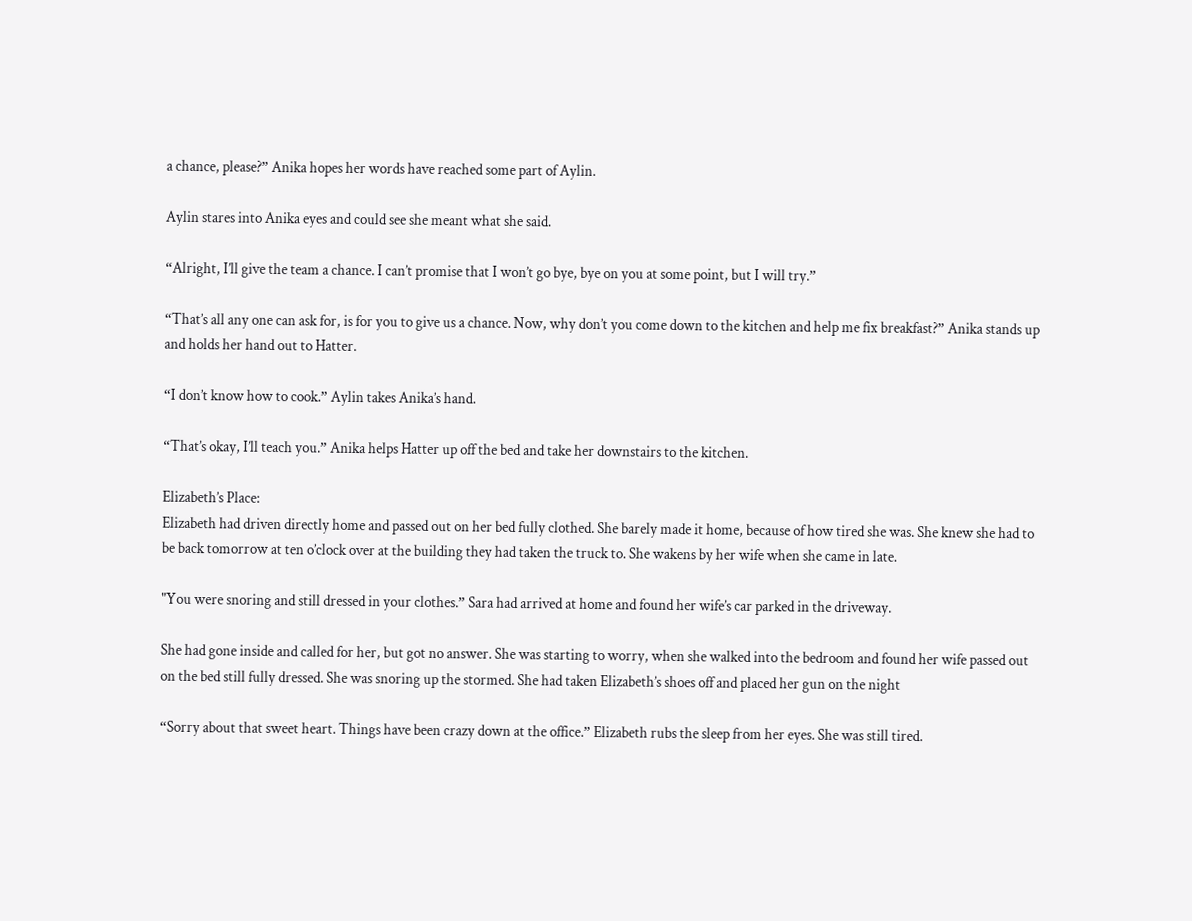a chance, please?” Anika hopes her words have reached some part of Aylin.

Aylin stares into Anika eyes and could see she meant what she said.

“Alright, I’ll give the team a chance. I can’t promise that I won’t go bye, bye on you at some point, but I will try.”

“That’s all any one can ask for, is for you to give us a chance. Now, why don’t you come down to the kitchen and help me fix breakfast?” Anika stands up and holds her hand out to Hatter.

“I don’t know how to cook.” Aylin takes Anika’s hand.

“That’s okay, I’ll teach you.” Anika helps Hatter up off the bed and take her downstairs to the kitchen.

Elizabeth’s Place:
Elizabeth had driven directly home and passed out on her bed fully clothed. She barely made it home, because of how tired she was. She knew she had to be back tomorrow at ten o’clock over at the building they had taken the truck to. She wakens by her wife when she came in late.

"You were snoring and still dressed in your clothes.” Sara had arrived at home and found her wife’s car parked in the driveway.

She had gone inside and called for her, but got no answer. She was starting to worry, when she walked into the bedroom and found her wife passed out on the bed still fully dressed. She was snoring up the stormed. She had taken Elizabeth’s shoes off and placed her gun on the night

“Sorry about that sweet heart. Things have been crazy down at the office.” Elizabeth rubs the sleep from her eyes. She was still tired.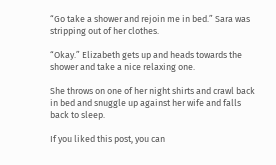“Go take a shower and rejoin me in bed.” Sara was stripping out of her clothes.

“Okay.” Elizabeth gets up and heads towards the shower and take a nice relaxing one.

She throws on one of her night shirts and crawl back in bed and snuggle up against her wife and falls back to sleep.

If you liked this post, you can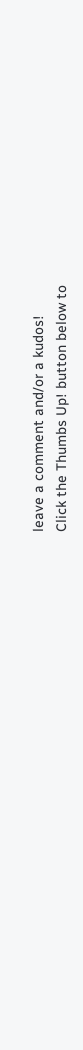leave a comment and/or a kudos!
Click the Thumbs Up! button below to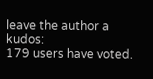leave the author a kudos:
179 users have voted.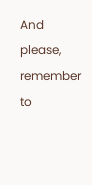And please, remember to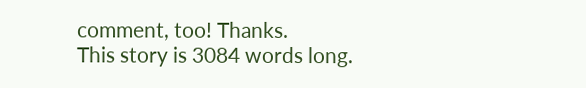comment, too! Thanks.
This story is 3084 words long.